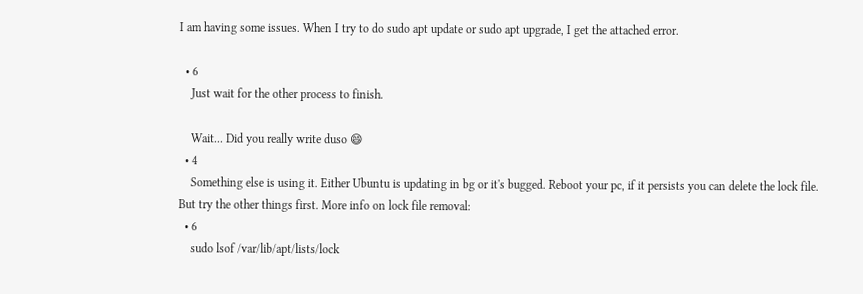I am having some issues. When I try to do sudo apt update or sudo apt upgrade, I get the attached error.

  • 6
    Just wait for the other process to finish.

    Wait... Did you really write duso 😄
  • 4
    Something else is using it. Either Ubuntu is updating in bg or it's bugged. Reboot your pc, if it persists you can delete the lock file. But try the other things first. More info on lock file removal:
  • 6
    sudo lsof /var/lib/apt/lists/lock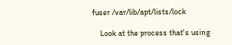fuser /var/lib/apt/lists/lock

    Look at the process that's using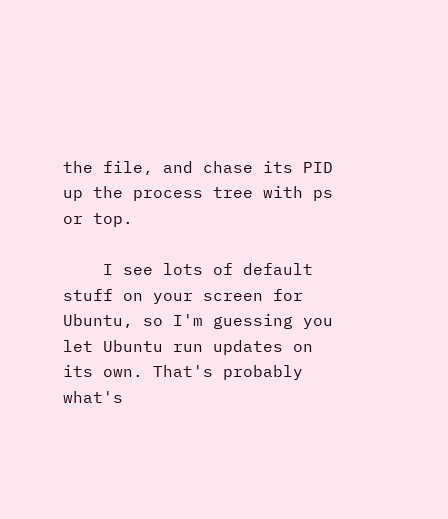the file, and chase its PID up the process tree with ps or top.

    I see lots of default stuff on your screen for Ubuntu, so I'm guessing you let Ubuntu run updates on its own. That's probably what's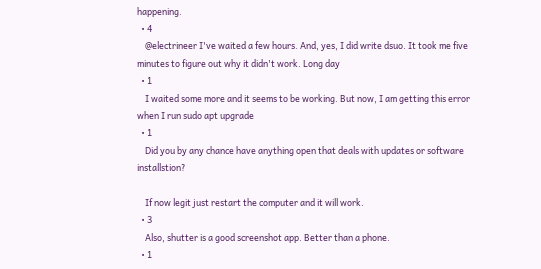happening.
  • 4
    @electrineer I've waited a few hours. And, yes, I did write dsuo. It took me five minutes to figure out why it didn't work. Long day
  • 1
    I waited some more and it seems to be working. But now, I am getting this error when I run sudo apt upgrade
  • 1
    Did you by any chance have anything open that deals with updates or software installstion?

    If now legit just restart the computer and it will work.
  • 3
    Also, shutter is a good screenshot app. Better than a phone.
  • 1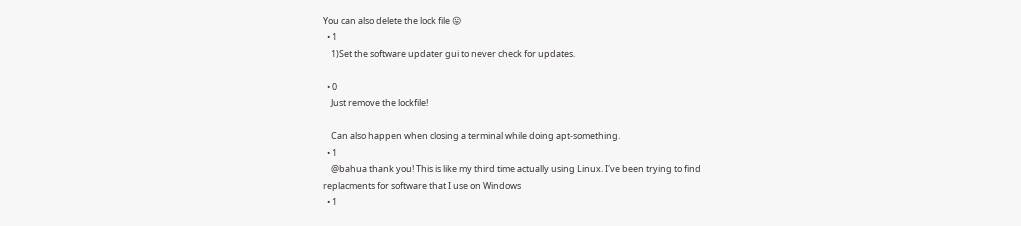You can also delete the lock file 😛
  • 1
    1)Set the software updater gui to never check for updates.

  • 0
    Just remove the lockfile!

    Can also happen when closing a terminal while doing apt-something.
  • 1
    @bahua thank you! This is like my third time actually using Linux. I've been trying to find replacments for software that I use on Windows
  • 1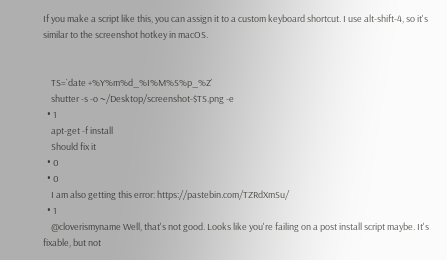If you make a script like this, you can assign it to a custom keyboard shortcut. I use alt-shift-4, so it's similar to the screenshot hotkey in macOS.


    TS=`date +%Y%m%d_%I%M%S%p_%Z`
    shutter -s -o ~/Desktop/screenshot-$TS.png -e
  • 1
    apt-get -f install
    Should fix it
  • 0
  • 0
    I am also getting this error: https://pastebin.com/TZRdXmSu/
  • 1
    @cloverismyname Well, that's not good. Looks like you're failing on a post install script maybe. It's fixable, but not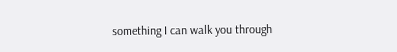something I can walk you through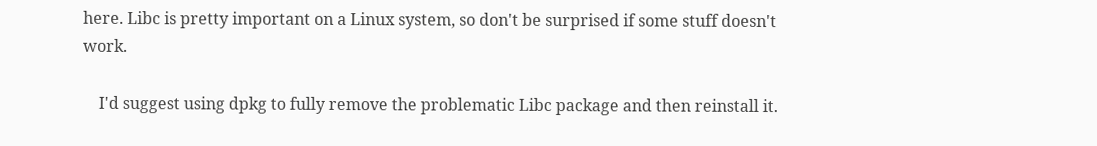here. Libc is pretty important on a Linux system, so don't be surprised if some stuff doesn't work.

    I'd suggest using dpkg to fully remove the problematic Libc package and then reinstall it.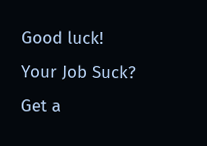Good luck!
Your Job Suck?
Get a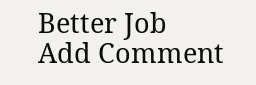Better Job
Add Comment